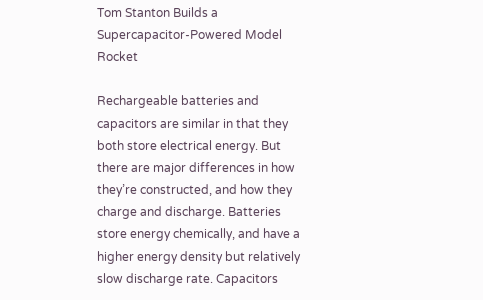Tom Stanton Builds a Supercapacitor-Powered Model Rocket

Rechargeable batteries and capacitors are similar in that they both store electrical energy. But there are major differences in how they’re constructed, and how they charge and discharge. Batteries store energy chemically, and have a higher energy density but relatively slow discharge rate. Capacitors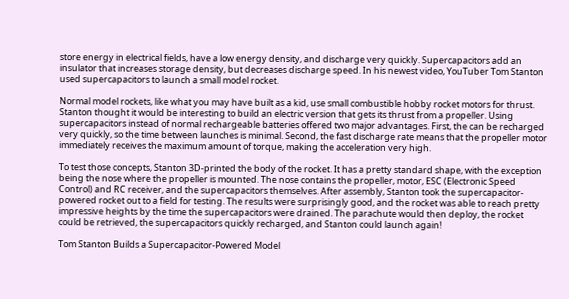store energy in electrical fields, have a low energy density, and discharge very quickly. Supercapacitors add an insulator that increases storage density, but decreases discharge speed. In his newest video, YouTuber Tom Stanton used supercapacitors to launch a small model rocket.

Normal model rockets, like what you may have built as a kid, use small combustible hobby rocket motors for thrust. Stanton thought it would be interesting to build an electric version that gets its thrust from a propeller. Using supercapacitors instead of normal rechargeable batteries offered two major advantages. First, the can be recharged very quickly, so the time between launches is minimal. Second, the fast discharge rate means that the propeller motor immediately receives the maximum amount of torque, making the acceleration very high.

To test those concepts, Stanton 3D-printed the body of the rocket. It has a pretty standard shape, with the exception being the nose where the propeller is mounted. The nose contains the propeller, motor, ESC (Electronic Speed Control) and RC receiver, and the supercapacitors themselves. After assembly, Stanton took the supercapacitor-powered rocket out to a field for testing. The results were surprisingly good, and the rocket was able to reach pretty impressive heights by the time the supercapacitors were drained. The parachute would then deploy, the rocket could be retrieved, the supercapacitors quickly recharged, and Stanton could launch again!

Tom Stanton Builds a Supercapacitor-Powered Model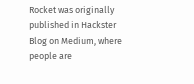Rocket was originally published in Hackster Blog on Medium, where people are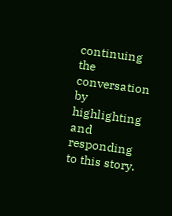continuing the conversation by highlighting and responding to this story.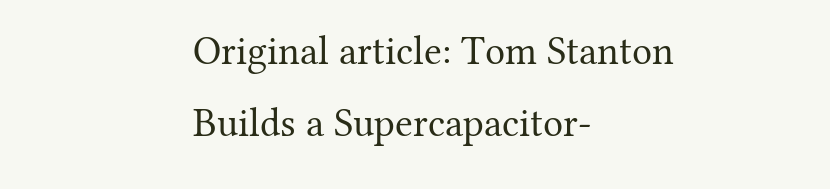Original article: Tom Stanton Builds a Supercapacitor-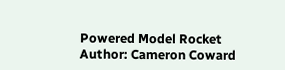Powered Model Rocket
Author: Cameron Coward